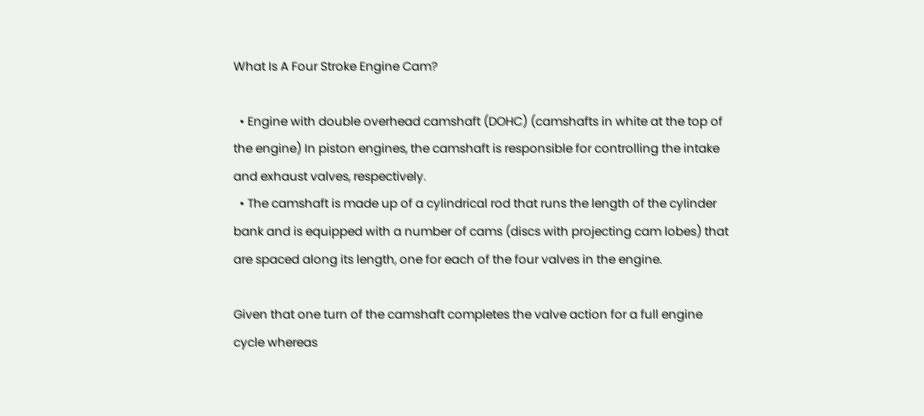What Is A Four Stroke Engine Cam?

  • Engine with double overhead camshaft (DOHC) (camshafts in white at the top of the engine) In piston engines, the camshaft is responsible for controlling the intake and exhaust valves, respectively.
  • The camshaft is made up of a cylindrical rod that runs the length of the cylinder bank and is equipped with a number of cams (discs with projecting cam lobes) that are spaced along its length, one for each of the four valves in the engine.

Given that one turn of the camshaft completes the valve action for a full engine cycle whereas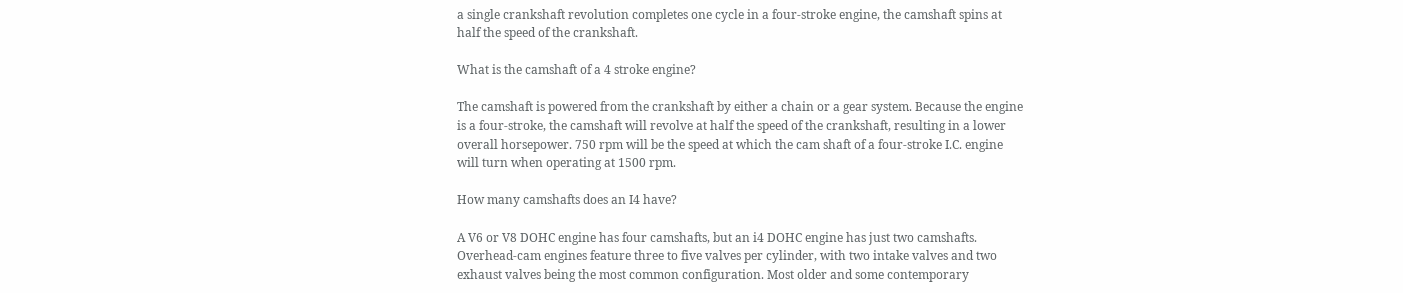a single crankshaft revolution completes one cycle in a four-stroke engine, the camshaft spins at half the speed of the crankshaft.

What is the camshaft of a 4 stroke engine?

The camshaft is powered from the crankshaft by either a chain or a gear system. Because the engine is a four-stroke, the camshaft will revolve at half the speed of the crankshaft, resulting in a lower overall horsepower. 750 rpm will be the speed at which the cam shaft of a four-stroke I.C. engine will turn when operating at 1500 rpm.

How many camshafts does an I4 have?

A V6 or V8 DOHC engine has four camshafts, but an i4 DOHC engine has just two camshafts. Overhead-cam engines feature three to five valves per cylinder, with two intake valves and two exhaust valves being the most common configuration. Most older and some contemporary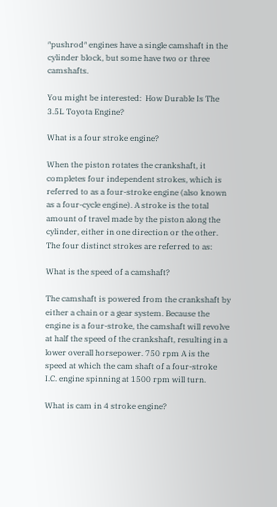″pushrod″ engines have a single camshaft in the cylinder block, but some have two or three camshafts.

You might be interested:  How Durable Is The 3.5L Toyota Engine?

What is a four stroke engine?

When the piston rotates the crankshaft, it completes four independent strokes, which is referred to as a four-stroke engine (also known as a four-cycle engine). A stroke is the total amount of travel made by the piston along the cylinder, either in one direction or the other. The four distinct strokes are referred to as:

What is the speed of a camshaft?

The camshaft is powered from the crankshaft by either a chain or a gear system. Because the engine is a four-stroke, the camshaft will revolve at half the speed of the crankshaft, resulting in a lower overall horsepower. 750 rpm A is the speed at which the cam shaft of a four-stroke I.C. engine spinning at 1500 rpm will turn.

What is cam in 4 stroke engine?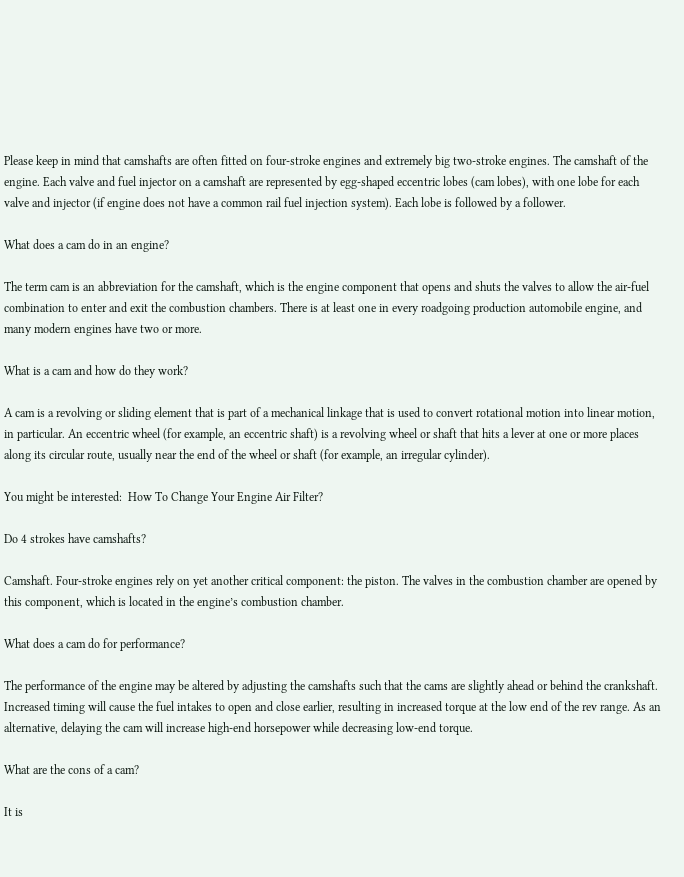Please keep in mind that camshafts are often fitted on four-stroke engines and extremely big two-stroke engines. The camshaft of the engine. Each valve and fuel injector on a camshaft are represented by egg-shaped eccentric lobes (cam lobes), with one lobe for each valve and injector (if engine does not have a common rail fuel injection system). Each lobe is followed by a follower.

What does a cam do in an engine?

The term cam is an abbreviation for the camshaft, which is the engine component that opens and shuts the valves to allow the air-fuel combination to enter and exit the combustion chambers. There is at least one in every roadgoing production automobile engine, and many modern engines have two or more.

What is a cam and how do they work?

A cam is a revolving or sliding element that is part of a mechanical linkage that is used to convert rotational motion into linear motion, in particular. An eccentric wheel (for example, an eccentric shaft) is a revolving wheel or shaft that hits a lever at one or more places along its circular route, usually near the end of the wheel or shaft (for example, an irregular cylinder).

You might be interested:  How To Change Your Engine Air Filter?

Do 4 strokes have camshafts?

Camshaft. Four-stroke engines rely on yet another critical component: the piston. The valves in the combustion chamber are opened by this component, which is located in the engine’s combustion chamber.

What does a cam do for performance?

The performance of the engine may be altered by adjusting the camshafts such that the cams are slightly ahead or behind the crankshaft. Increased timing will cause the fuel intakes to open and close earlier, resulting in increased torque at the low end of the rev range. As an alternative, delaying the cam will increase high-end horsepower while decreasing low-end torque.

What are the cons of a cam?

It is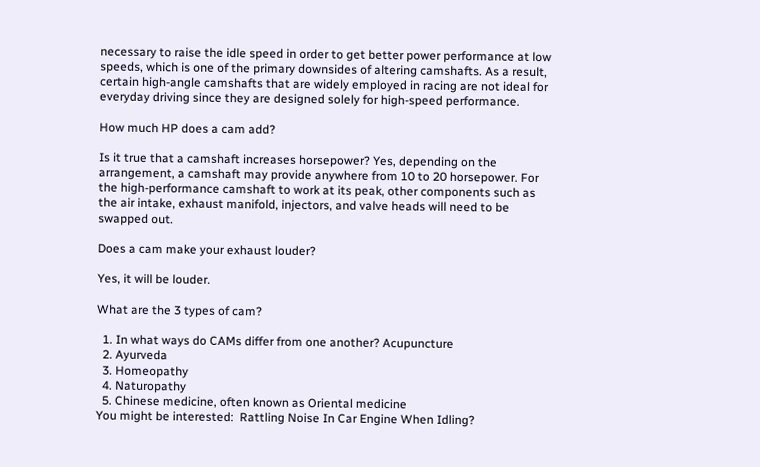necessary to raise the idle speed in order to get better power performance at low speeds, which is one of the primary downsides of altering camshafts. As a result, certain high-angle camshafts that are widely employed in racing are not ideal for everyday driving since they are designed solely for high-speed performance.

How much HP does a cam add?

Is it true that a camshaft increases horsepower? Yes, depending on the arrangement, a camshaft may provide anywhere from 10 to 20 horsepower. For the high-performance camshaft to work at its peak, other components such as the air intake, exhaust manifold, injectors, and valve heads will need to be swapped out.

Does a cam make your exhaust louder?

Yes, it will be louder.

What are the 3 types of cam?

  1. In what ways do CAMs differ from one another? Acupuncture
  2. Ayurveda
  3. Homeopathy
  4. Naturopathy
  5. Chinese medicine, often known as Oriental medicine
You might be interested:  Rattling Noise In Car Engine When Idling?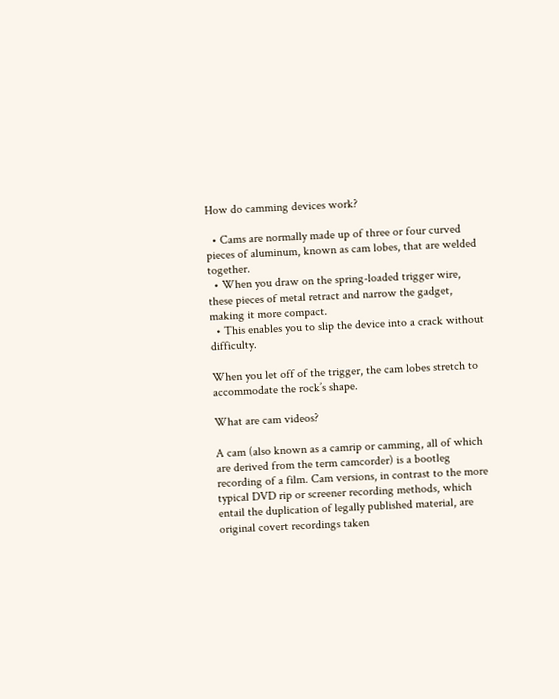How do camming devices work?

  • Cams are normally made up of three or four curved pieces of aluminum, known as cam lobes, that are welded together.
  • When you draw on the spring-loaded trigger wire, these pieces of metal retract and narrow the gadget, making it more compact.
  • This enables you to slip the device into a crack without difficulty.

When you let off of the trigger, the cam lobes stretch to accommodate the rock’s shape.

What are cam videos?

A cam (also known as a camrip or camming, all of which are derived from the term camcorder) is a bootleg recording of a film. Cam versions, in contrast to the more typical DVD rip or screener recording methods, which entail the duplication of legally published material, are original covert recordings taken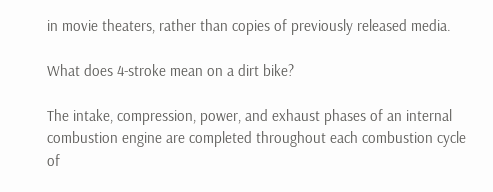in movie theaters, rather than copies of previously released media.

What does 4-stroke mean on a dirt bike?

The intake, compression, power, and exhaust phases of an internal combustion engine are completed throughout each combustion cycle of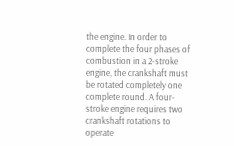the engine. In order to complete the four phases of combustion in a 2-stroke engine, the crankshaft must be rotated completely one complete round. A four-stroke engine requires two crankshaft rotations to operate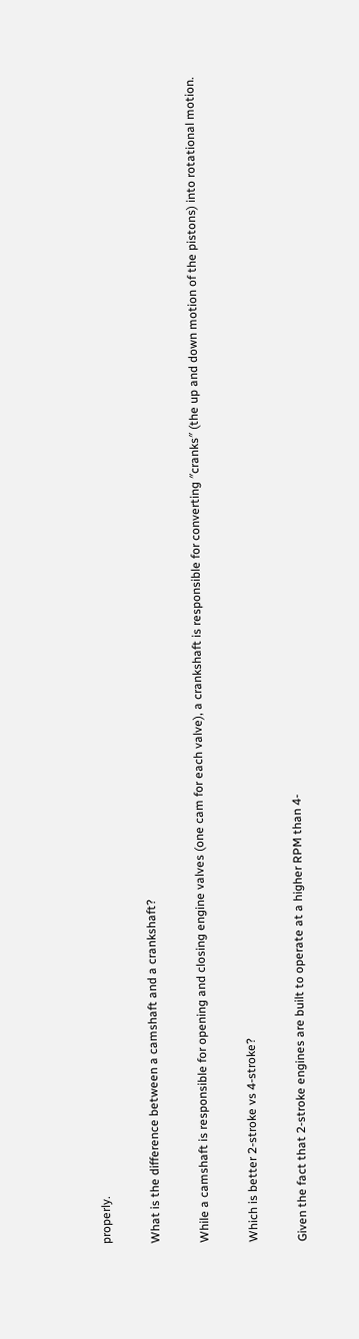properly.

What is the difference between a camshaft and a crankshaft?

While a camshaft is responsible for opening and closing engine valves (one cam for each valve), a crankshaft is responsible for converting ″cranks″ (the up and down motion of the pistons) into rotational motion.

Which is better 2-stroke vs 4-stroke?

Given the fact that 2-stroke engines are built to operate at a higher RPM than 4-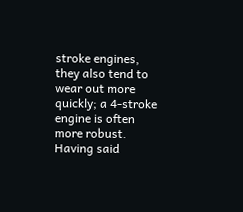stroke engines, they also tend to wear out more quickly; a 4-stroke engine is often more robust. Having said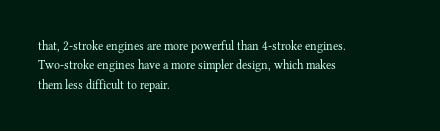that, 2-stroke engines are more powerful than 4-stroke engines. Two-stroke engines have a more simpler design, which makes them less difficult to repair.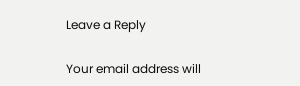Leave a Reply

Your email address will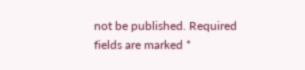not be published. Required fields are marked *